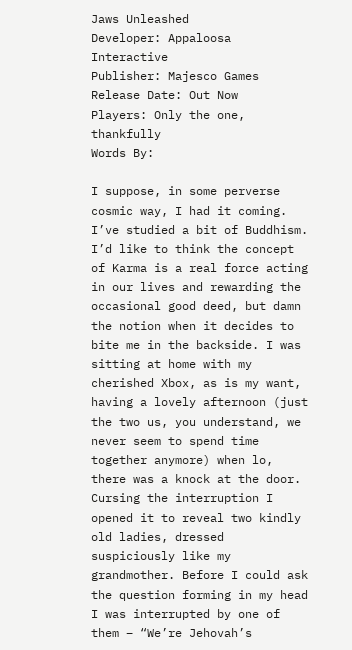Jaws Unleashed
Developer: Appaloosa Interactive
Publisher: Majesco Games
Release Date: Out Now
Players: Only the one, thankfully
Words By:

I suppose, in some perverse cosmic way, I had it coming. I’ve studied a bit of Buddhism. I’d like to think the concept of Karma is a real force acting in our lives and rewarding the occasional good deed, but damn the notion when it decides to bite me in the backside. I was sitting at home with my cherished Xbox, as is my want, having a lovely afternoon (just the two us, you understand, we never seem to spend time together anymore) when lo, there was a knock at the door. Cursing the interruption I opened it to reveal two kindly old ladies, dressed suspiciously like my grandmother. Before I could ask the question forming in my head I was interrupted by one of them – “We’re Jehovah’s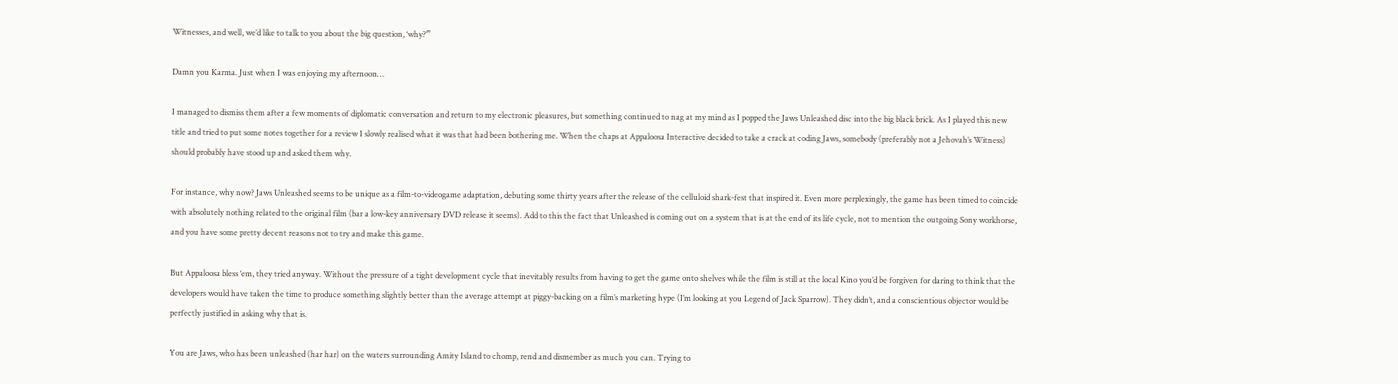Witnesses, and well, we’d like to talk to you about the big question, ‘why?’”

Damn you Karma. Just when I was enjoying my afternoon…

I managed to dismiss them after a few moments of diplomatic conversation and return to my electronic pleasures, but something continued to nag at my mind as I popped the Jaws Unleashed disc into the big black brick. As I played this new title and tried to put some notes together for a review I slowly realised what it was that had been bothering me. When the chaps at Appaloosa Interactive decided to take a crack at coding Jaws, somebody (preferably not a Jehovah’s Witness) should probably have stood up and asked them why.

For instance, why now? Jaws Unleashed seems to be unique as a film-to-videogame adaptation, debuting some thirty years after the release of the celluloid shark-fest that inspired it. Even more perplexingly, the game has been timed to coincide with absolutely nothing related to the original film (bar a low-key anniversary DVD release it seems). Add to this the fact that Unleashed is coming out on a system that is at the end of its life cycle, not to mention the outgoing Sony workhorse, and you have some pretty decent reasons not to try and make this game.

But Appaloosa bless ‘em, they tried anyway. Without the pressure of a tight development cycle that inevitably results from having to get the game onto shelves while the film is still at the local Kino you’d be forgiven for daring to think that the developers would have taken the time to produce something slightly better than the average attempt at piggy-backing on a film’s marketing hype (I’m looking at you Legend of Jack Sparrow). They didn’t, and a conscientious objector would be perfectly justified in asking why that is.

You are Jaws, who has been unleashed (har har) on the waters surrounding Amity Island to chomp, rend and dismember as much you can. Trying to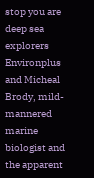stop you are deep sea explorers Environplus and Micheal Brody, mild-mannered marine biologist and the apparent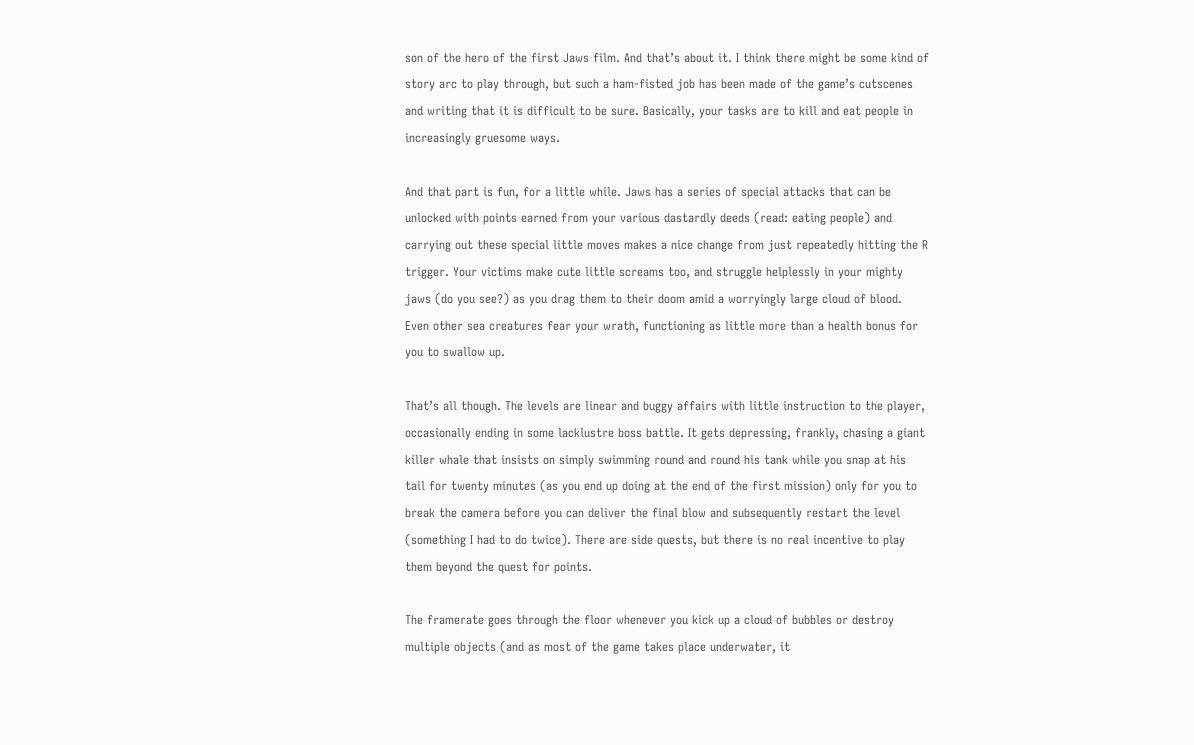son of the hero of the first Jaws film. And that’s about it. I think there might be some kind of story arc to play through, but such a ham-fisted job has been made of the game’s cutscenes and writing that it is difficult to be sure. Basically, your tasks are to kill and eat people in increasingly gruesome ways.

And that part is fun, for a little while. Jaws has a series of special attacks that can be unlocked with points earned from your various dastardly deeds (read: eating people) and carrying out these special little moves makes a nice change from just repeatedly hitting the R trigger. Your victims make cute little screams too, and struggle helplessly in your mighty jaws (do you see?) as you drag them to their doom amid a worryingly large cloud of blood. Even other sea creatures fear your wrath, functioning as little more than a health bonus for you to swallow up.

That’s all though. The levels are linear and buggy affairs with little instruction to the player, occasionally ending in some lacklustre boss battle. It gets depressing, frankly, chasing a giant killer whale that insists on simply swimming round and round his tank while you snap at his tail for twenty minutes (as you end up doing at the end of the first mission) only for you to break the camera before you can deliver the final blow and subsequently restart the level (something I had to do twice). There are side quests, but there is no real incentive to play them beyond the quest for points.

The framerate goes through the floor whenever you kick up a cloud of bubbles or destroy multiple objects (and as most of the game takes place underwater, it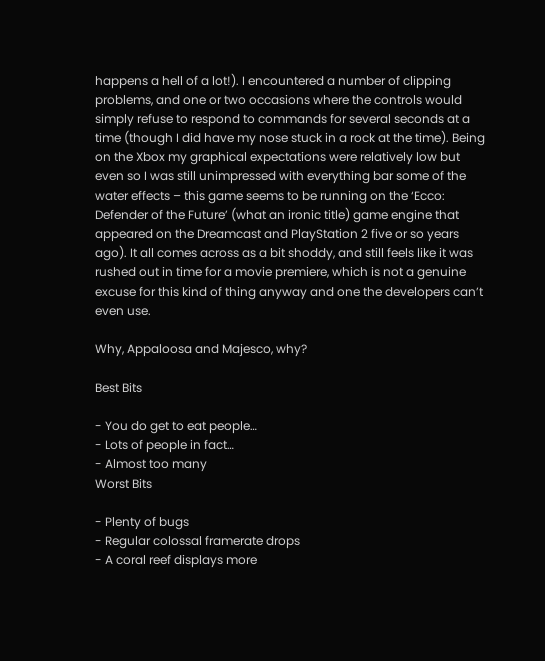happens a hell of a lot!). I encountered a number of clipping problems, and one or two occasions where the controls would simply refuse to respond to commands for several seconds at a time (though I did have my nose stuck in a rock at the time). Being on the Xbox my graphical expectations were relatively low but even so I was still unimpressed with everything bar some of the water effects – this game seems to be running on the ‘Ecco: Defender of the Future’ (what an ironic title) game engine that appeared on the Dreamcast and PlayStation 2 five or so years ago). It all comes across as a bit shoddy, and still feels like it was rushed out in time for a movie premiere, which is not a genuine excuse for this kind of thing anyway and one the developers can’t even use.

Why, Appaloosa and Majesco, why?

Best Bits

- You do get to eat people…
- Lots of people in fact…
- Almost too many
Worst Bits

- Plenty of bugs
- Regular colossal framerate drops
- A coral reef displays more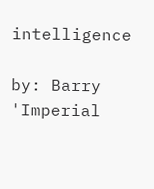intelligence

by: Barry 'Imperial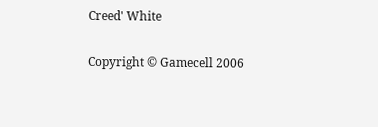Creed' White

Copyright © Gamecell 2006